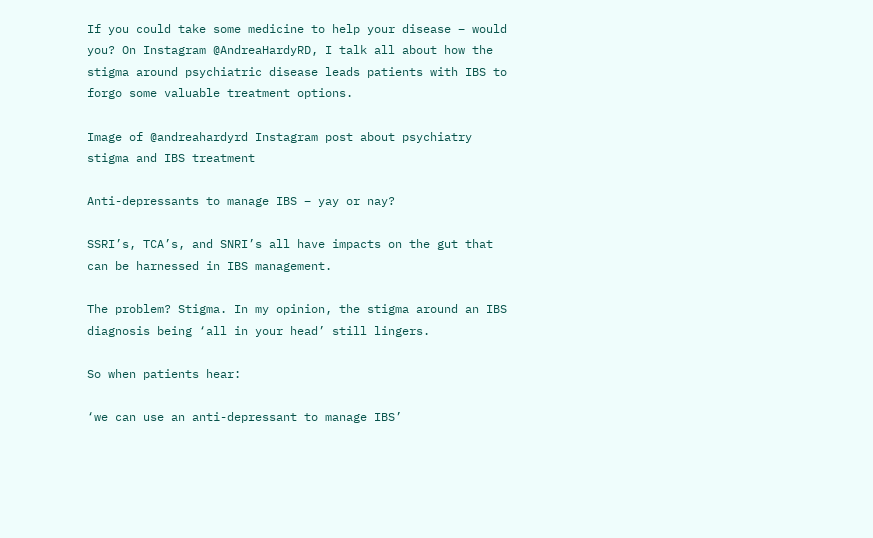If you could take some medicine to help your disease – would you? On Instagram @AndreaHardyRD, I talk all about how the stigma around psychiatric disease leads patients with IBS to forgo some valuable treatment options.

Image of @andreahardyrd Instagram post about psychiatry stigma and IBS treatment

Anti-depressants to manage IBS – yay or nay?

SSRI’s, TCA’s, and SNRI’s all have impacts on the gut that can be harnessed in IBS management.

The problem? Stigma. In my opinion, the stigma around an IBS diagnosis being ‘all in your head’ still lingers.

So when patients hear:

‘we can use an anti-depressant to manage IBS’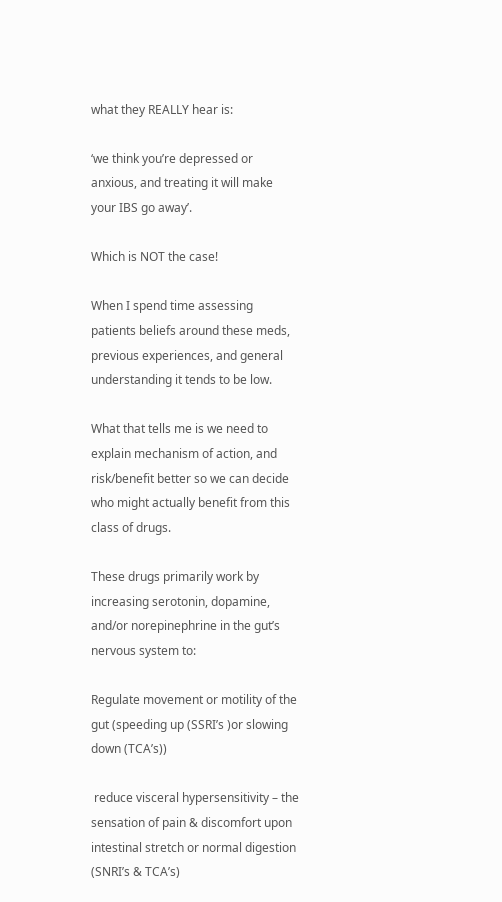what they REALLY hear is:

‘we think you’re depressed or anxious, and treating it will make your IBS go away’.

Which is NOT the case!

When I spend time assessing patients beliefs around these meds, previous experiences, and general understanding it tends to be low.

What that tells me is we need to explain mechanism of action, and risk/benefit better so we can decide who might actually benefit from this class of drugs.

These drugs primarily work by increasing serotonin, dopamine, and/or norepinephrine in the gut’s nervous system to:

Regulate movement or motility of the gut (speeding up (SSRI’s )or slowing down (TCA’s))

 reduce visceral hypersensitivity – the sensation of pain & discomfort upon intestinal stretch or normal digestion (SNRI’s & TCA’s)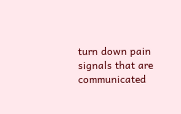turn down pain signals that are communicated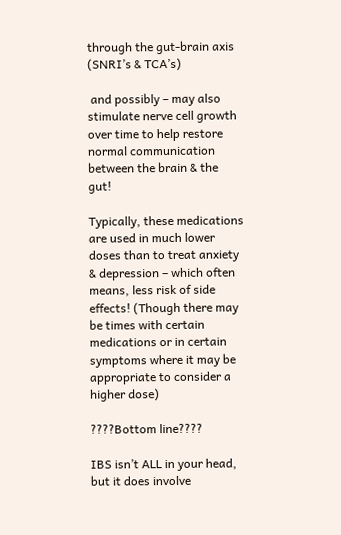through the gut-brain axis (SNRI’s & TCA’s)

 and possibly – may also stimulate nerve cell growth over time to help restore normal communication between the brain & the gut!

Typically, these medications are used in much lower doses than to treat anxiety & depression – which often means, less risk of side effects! (Though there may be times with certain medications or in certain symptoms where it may be appropriate to consider a higher dose)

????Bottom line????

IBS isn’t ALL in your head, but it does involve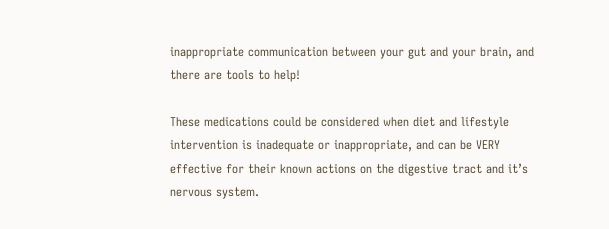inappropriate communication between your gut and your brain, and there are tools to help!

These medications could be considered when diet and lifestyle intervention is inadequate or inappropriate, and can be VERY effective for their known actions on the digestive tract and it’s nervous system.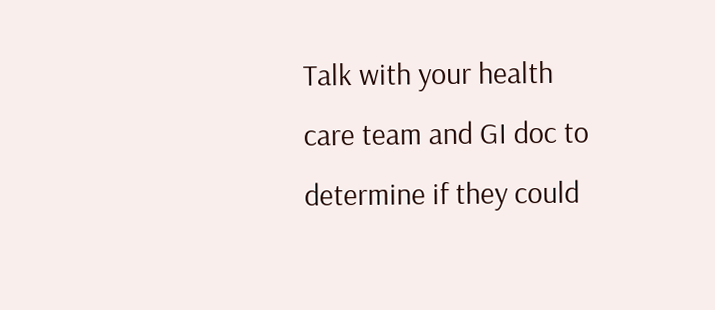Talk with your health care team and GI doc to determine if they could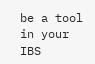be a tool in your IBS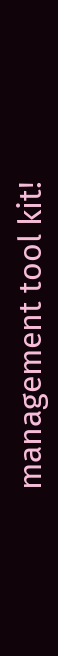management tool kit!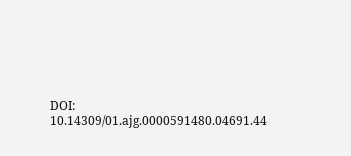DOI: 10.14309/01.ajg.0000591480.04691.44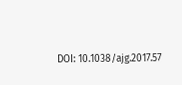DOI: 10.1038/ajg.2017.57